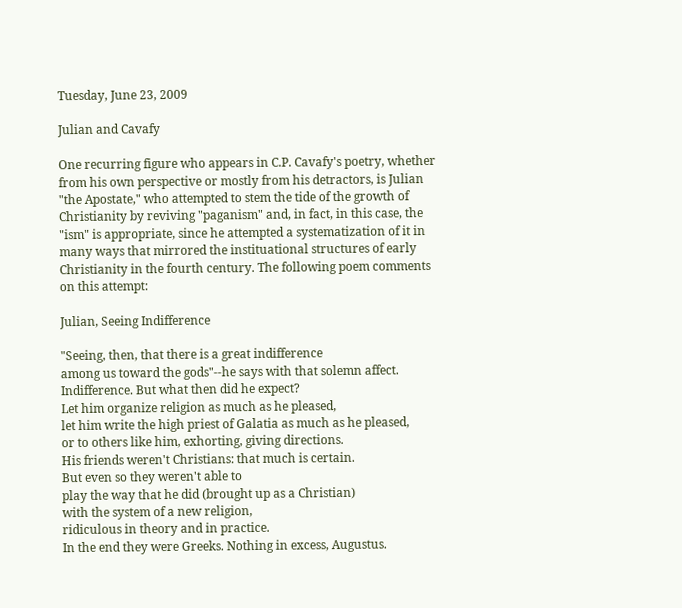Tuesday, June 23, 2009

Julian and Cavafy

One recurring figure who appears in C.P. Cavafy's poetry, whether from his own perspective or mostly from his detractors, is Julian "the Apostate," who attempted to stem the tide of the growth of Christianity by reviving "paganism" and, in fact, in this case, the "ism" is appropriate, since he attempted a systematization of it in many ways that mirrored the instituational structures of early Christianity in the fourth century. The following poem comments on this attempt:

Julian, Seeing Indifference

"Seeing, then, that there is a great indifference
among us toward the gods"--he says with that solemn affect.
Indifference. But what then did he expect?
Let him organize religion as much as he pleased,
let him write the high priest of Galatia as much as he pleased,
or to others like him, exhorting, giving directions.
His friends weren't Christians: that much is certain.
But even so they weren't able to
play the way that he did (brought up as a Christian)
with the system of a new religion,
ridiculous in theory and in practice.
In the end they were Greeks. Nothing in excess, Augustus.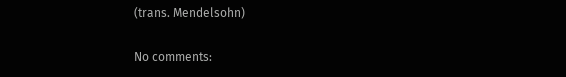(trans. Mendelsohn)

No comments: